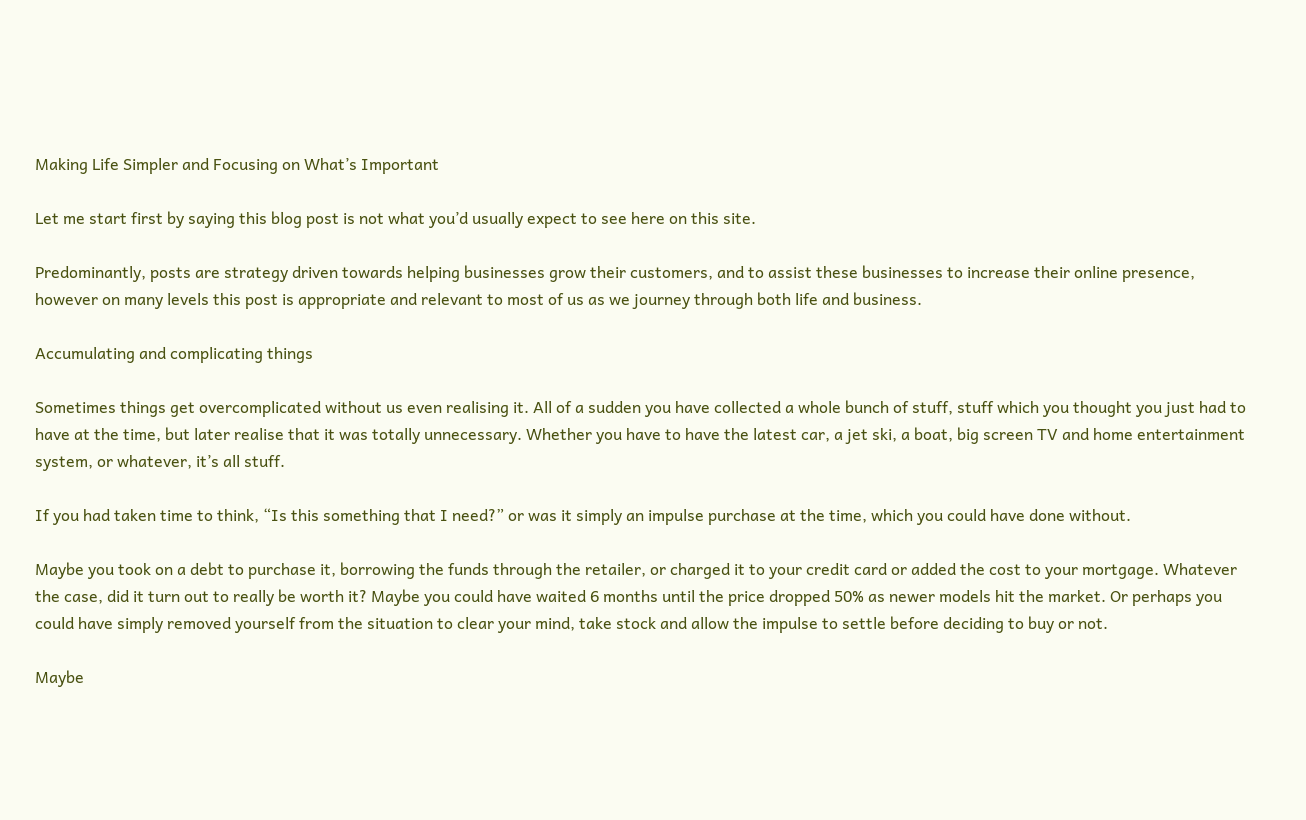Making Life Simpler and Focusing on What’s Important

Let me start first by saying this blog post is not what you’d usually expect to see here on this site.

Predominantly, posts are strategy driven towards helping businesses grow their customers, and to assist these businesses to increase their online presence, however on many levels this post is appropriate and relevant to most of us as we journey through both life and business.

Accumulating and complicating things

Sometimes things get overcomplicated without us even realising it. All of a sudden you have collected a whole bunch of stuff, stuff which you thought you just had to have at the time, but later realise that it was totally unnecessary. Whether you have to have the latest car, a jet ski, a boat, big screen TV and home entertainment system, or whatever, it’s all stuff.

If you had taken time to think, “Is this something that I need?” or was it simply an impulse purchase at the time, which you could have done without.

Maybe you took on a debt to purchase it, borrowing the funds through the retailer, or charged it to your credit card or added the cost to your mortgage. Whatever the case, did it turn out to really be worth it? Maybe you could have waited 6 months until the price dropped 50% as newer models hit the market. Or perhaps you could have simply removed yourself from the situation to clear your mind, take stock and allow the impulse to settle before deciding to buy or not.

Maybe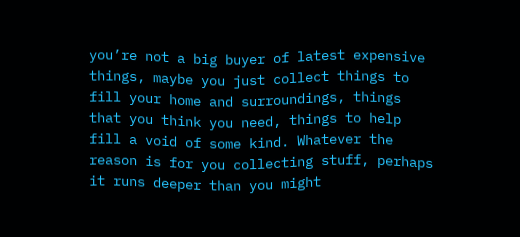you’re not a big buyer of latest expensive things, maybe you just collect things to fill your home and surroundings, things that you think you need, things to help fill a void of some kind. Whatever the reason is for you collecting stuff, perhaps it runs deeper than you might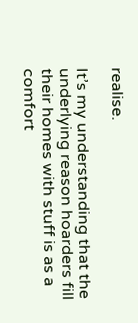realise.

It’s my understanding that the underlying reason hoarders fill their homes with stuff is as a comfort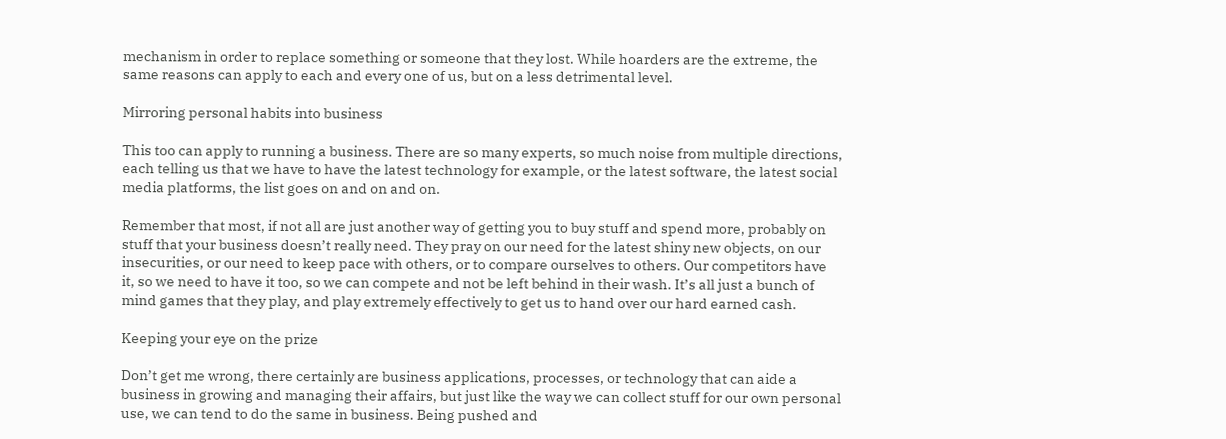mechanism in order to replace something or someone that they lost. While hoarders are the extreme, the same reasons can apply to each and every one of us, but on a less detrimental level.

Mirroring personal habits into business

This too can apply to running a business. There are so many experts, so much noise from multiple directions, each telling us that we have to have the latest technology for example, or the latest software, the latest social media platforms, the list goes on and on and on.

Remember that most, if not all are just another way of getting you to buy stuff and spend more, probably on stuff that your business doesn’t really need. They pray on our need for the latest shiny new objects, on our insecurities, or our need to keep pace with others, or to compare ourselves to others. Our competitors have it, so we need to have it too, so we can compete and not be left behind in their wash. It’s all just a bunch of mind games that they play, and play extremely effectively to get us to hand over our hard earned cash.

Keeping your eye on the prize

Don’t get me wrong, there certainly are business applications, processes, or technology that can aide a business in growing and managing their affairs, but just like the way we can collect stuff for our own personal use, we can tend to do the same in business. Being pushed and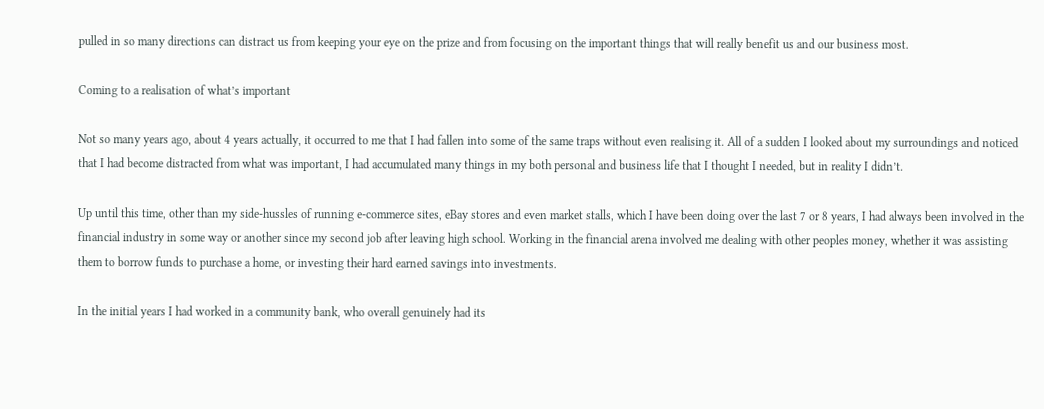pulled in so many directions can distract us from keeping your eye on the prize and from focusing on the important things that will really benefit us and our business most.

Coming to a realisation of what’s important

Not so many years ago, about 4 years actually, it occurred to me that I had fallen into some of the same traps without even realising it. All of a sudden I looked about my surroundings and noticed that I had become distracted from what was important, I had accumulated many things in my both personal and business life that I thought I needed, but in reality I didn’t.

Up until this time, other than my side-hussles of running e-commerce sites, eBay stores and even market stalls, which I have been doing over the last 7 or 8 years, I had always been involved in the financial industry in some way or another since my second job after leaving high school. Working in the financial arena involved me dealing with other peoples money, whether it was assisting them to borrow funds to purchase a home, or investing their hard earned savings into investments.

In the initial years I had worked in a community bank, who overall genuinely had its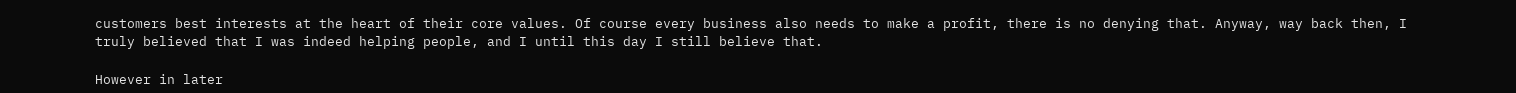customers best interests at the heart of their core values. Of course every business also needs to make a profit, there is no denying that. Anyway, way back then, I truly believed that I was indeed helping people, and I until this day I still believe that.

However in later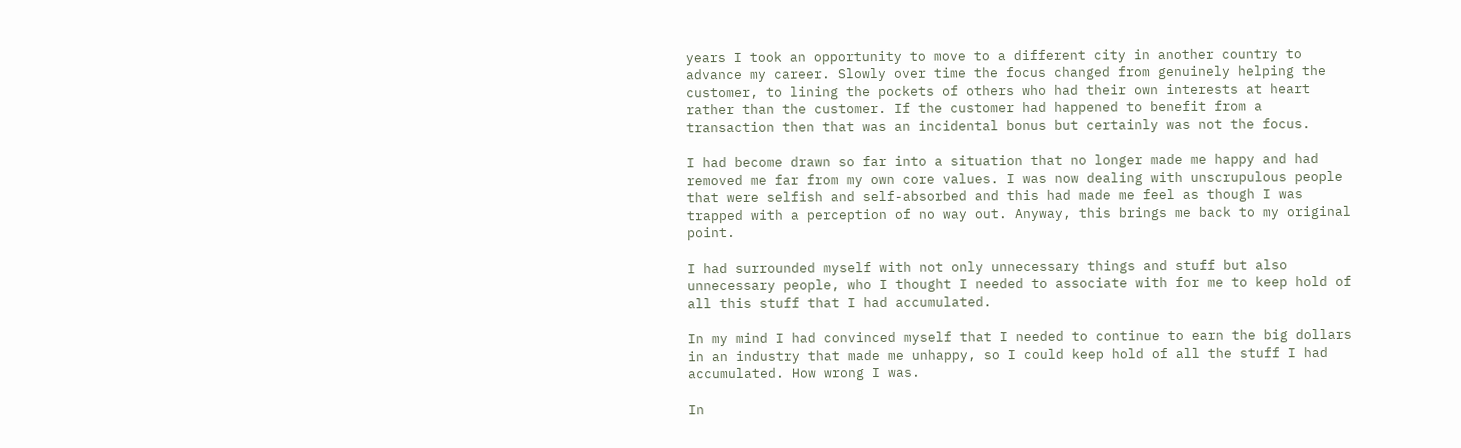years I took an opportunity to move to a different city in another country to advance my career. Slowly over time the focus changed from genuinely helping the customer, to lining the pockets of others who had their own interests at heart rather than the customer. If the customer had happened to benefit from a transaction then that was an incidental bonus but certainly was not the focus.

I had become drawn so far into a situation that no longer made me happy and had removed me far from my own core values. I was now dealing with unscrupulous people that were selfish and self-absorbed and this had made me feel as though I was trapped with a perception of no way out. Anyway, this brings me back to my original point.

I had surrounded myself with not only unnecessary things and stuff but also unnecessary people, who I thought I needed to associate with for me to keep hold of all this stuff that I had accumulated.

In my mind I had convinced myself that I needed to continue to earn the big dollars in an industry that made me unhappy, so I could keep hold of all the stuff I had accumulated. How wrong I was.

In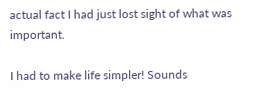actual fact I had just lost sight of what was important.

I had to make life simpler! Sounds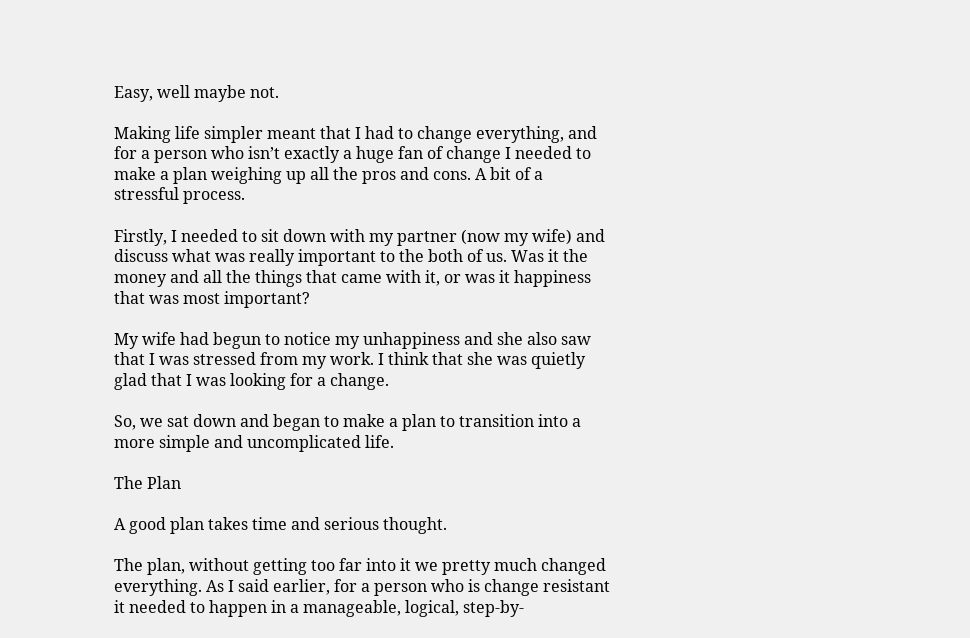Easy, well maybe not.

Making life simpler meant that I had to change everything, and for a person who isn’t exactly a huge fan of change I needed to make a plan weighing up all the pros and cons. A bit of a stressful process.

Firstly, I needed to sit down with my partner (now my wife) and discuss what was really important to the both of us. Was it the money and all the things that came with it, or was it happiness that was most important?

My wife had begun to notice my unhappiness and she also saw that I was stressed from my work. I think that she was quietly glad that I was looking for a change.

So, we sat down and began to make a plan to transition into a more simple and uncomplicated life.

The Plan

A good plan takes time and serious thought.

The plan, without getting too far into it we pretty much changed everything. As I said earlier, for a person who is change resistant it needed to happen in a manageable, logical, step-by-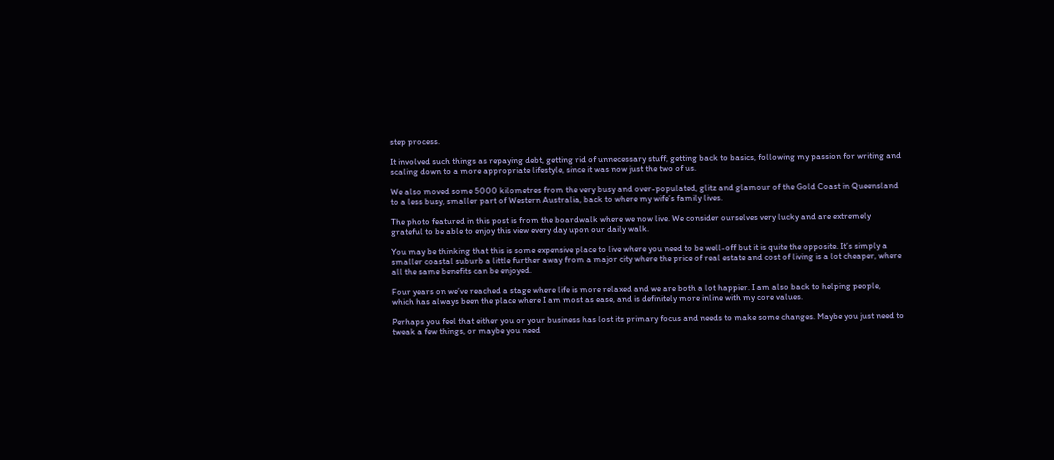step process.

It involved such things as repaying debt, getting rid of unnecessary stuff, getting back to basics, following my passion for writing and scaling down to a more appropriate lifestyle, since it was now just the two of us.

We also moved some 5000 kilometres from the very busy and over-populated, glitz and glamour of the Gold Coast in Queensland to a less busy, smaller part of Western Australia, back to where my wife’s family lives.

The photo featured in this post is from the boardwalk where we now live. We consider ourselves very lucky and are extremely grateful to be able to enjoy this view every day upon our daily walk.

You may be thinking that this is some expensive place to live where you need to be well-off but it is quite the opposite. It’s simply a smaller coastal suburb a little further away from a major city where the price of real estate and cost of living is a lot cheaper, where all the same benefits can be enjoyed.

Four years on we’ve reached a stage where life is more relaxed and we are both a lot happier. I am also back to helping people, which has always been the place where I am most as ease, and is definitely more inline with my core values.

Perhaps you feel that either you or your business has lost its primary focus and needs to make some changes. Maybe you just need to tweak a few things, or maybe you need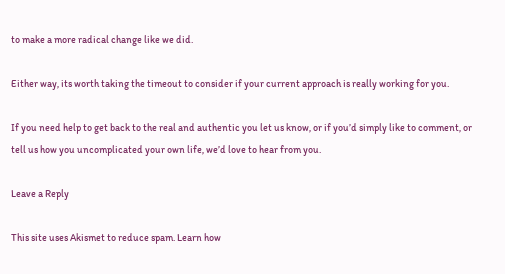to make a more radical change like we did.

Either way, its worth taking the timeout to consider if your current approach is really working for you.

If you need help to get back to the real and authentic you let us know, or if you’d simply like to comment, or tell us how you uncomplicated your own life, we’d love to hear from you.

Leave a Reply

This site uses Akismet to reduce spam. Learn how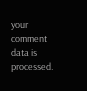your comment data is processed.